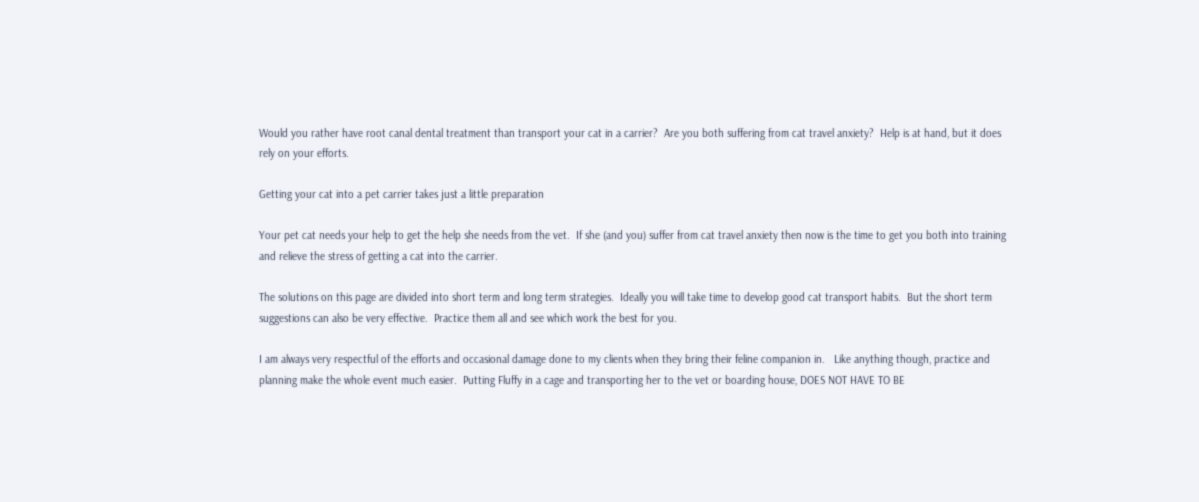Would you rather have root canal dental treatment than transport your cat in a carrier?  Are you both suffering from cat travel anxiety?  Help is at hand, but it does rely on your efforts.

Getting your cat into a pet carrier takes just a little preparation

Your pet cat needs your help to get the help she needs from the vet.  If she (and you) suffer from cat travel anxiety then now is the time to get you both into training and relieve the stress of getting a cat into the carrier.

The solutions on this page are divided into short term and long term strategies.  Ideally you will take time to develop good cat transport habits.  But the short term suggestions can also be very effective.  Practice them all and see which work the best for you.

I am always very respectful of the efforts and occasional damage done to my clients when they bring their feline companion in.   Like anything though, practice and planning make the whole event much easier.  Putting Fluffy in a cage and transporting her to the vet or boarding house, DOES NOT HAVE TO BE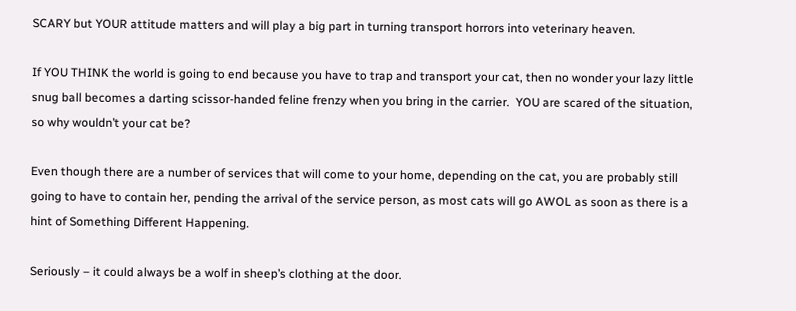SCARY but YOUR attitude matters and will play a big part in turning transport horrors into veterinary heaven.

If YOU THINK the world is going to end because you have to trap and transport your cat, then no wonder your lazy little snug ball becomes a darting scissor-handed feline frenzy when you bring in the carrier.  YOU are scared of the situation, so why wouldn’t your cat be?

Even though there are a number of services that will come to your home, depending on the cat, you are probably still going to have to contain her, pending the arrival of the service person, as most cats will go AWOL as soon as there is a hint of Something Different Happening.

Seriously – it could always be a wolf in sheep’s clothing at the door.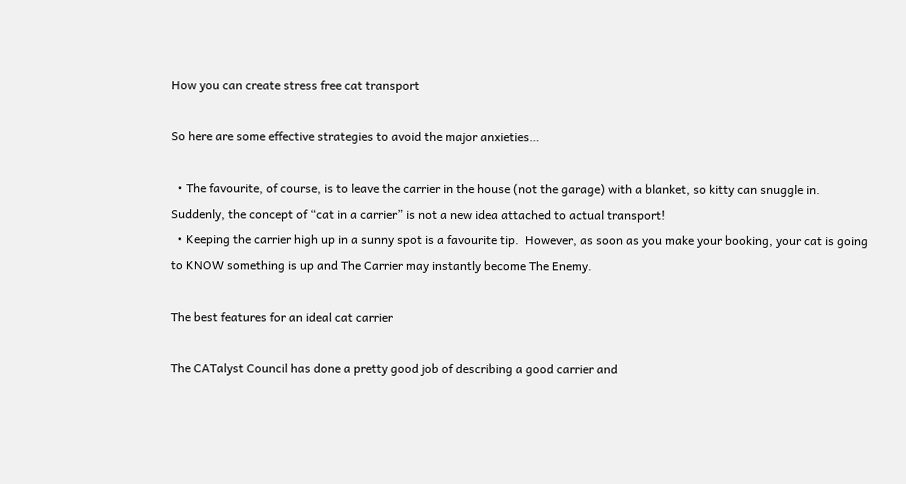How you can create stress free cat transport

So here are some effective strategies to avoid the major anxieties…

  • The favourite, of course, is to leave the carrier in the house (not the garage) with a blanket, so kitty can snuggle in.  Suddenly, the concept of “cat in a carrier” is not a new idea attached to actual transport!
  • Keeping the carrier high up in a sunny spot is a favourite tip.  However, as soon as you make your booking, your cat is going to KNOW something is up and The Carrier may instantly become The Enemy.

The best features for an ideal cat carrier

The CATalyst Council has done a pretty good job of describing a good carrier and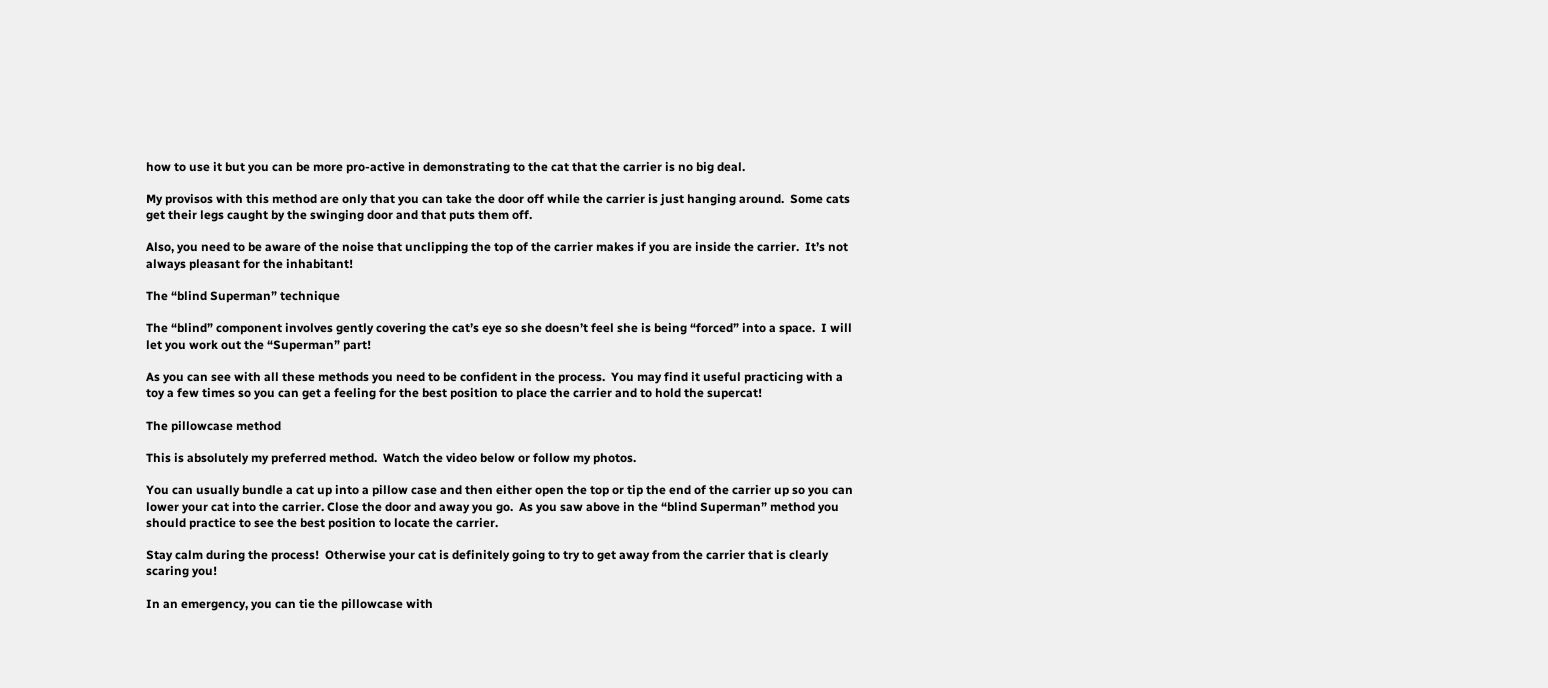how to use it but you can be more pro-active in demonstrating to the cat that the carrier is no big deal.

My provisos with this method are only that you can take the door off while the carrier is just hanging around.  Some cats get their legs caught by the swinging door and that puts them off.

Also, you need to be aware of the noise that unclipping the top of the carrier makes if you are inside the carrier.  It’s not always pleasant for the inhabitant!

The “blind Superman” technique

The “blind” component involves gently covering the cat’s eye so she doesn’t feel she is being “forced” into a space.  I will let you work out the “Superman” part!

As you can see with all these methods you need to be confident in the process.  You may find it useful practicing with a toy a few times so you can get a feeling for the best position to place the carrier and to hold the supercat!

The pillowcase method

This is absolutely my preferred method.  Watch the video below or follow my photos.

You can usually bundle a cat up into a pillow case and then either open the top or tip the end of the carrier up so you can lower your cat into the carrier. Close the door and away you go.  As you saw above in the “blind Superman” method you should practice to see the best position to locate the carrier.

Stay calm during the process!  Otherwise your cat is definitely going to try to get away from the carrier that is clearly scaring you!

In an emergency, you can tie the pillowcase with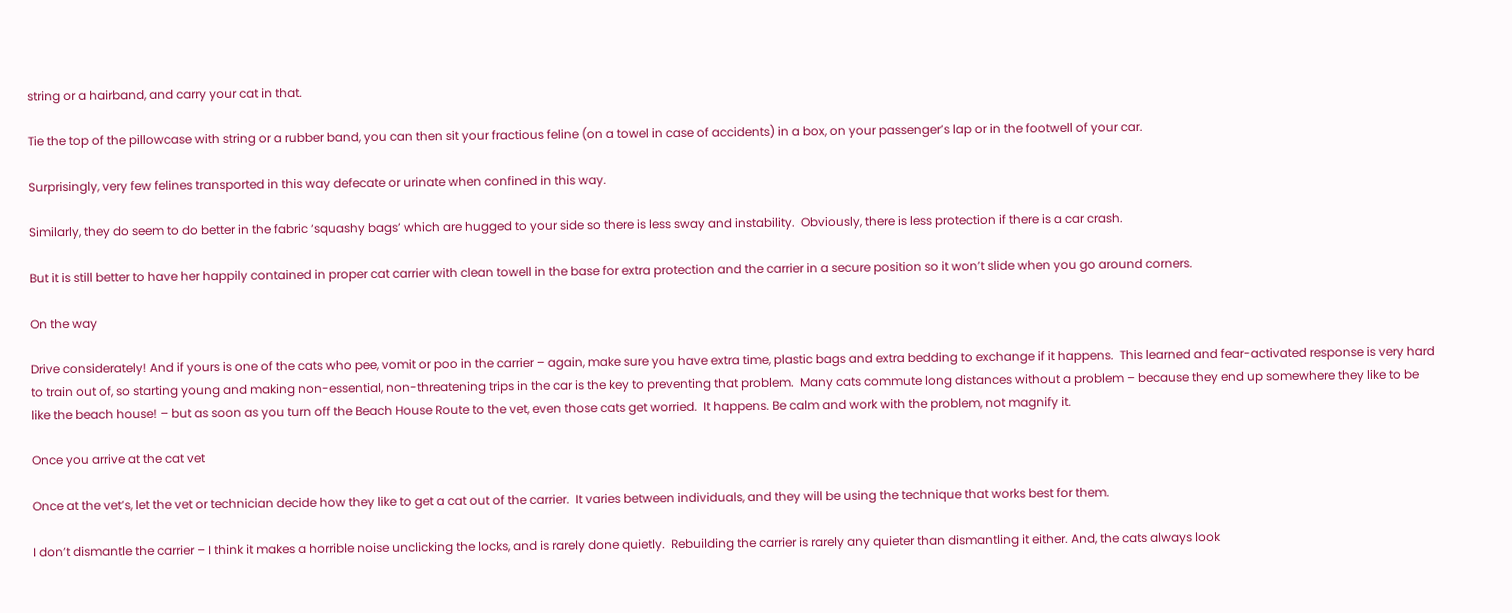string or a hairband, and carry your cat in that.

Tie the top of the pillowcase with string or a rubber band, you can then sit your fractious feline (on a towel in case of accidents) in a box, on your passenger’s lap or in the footwell of your car.

Surprisingly, very few felines transported in this way defecate or urinate when confined in this way.

Similarly, they do seem to do better in the fabric ‘squashy bags’ which are hugged to your side so there is less sway and instability.  Obviously, there is less protection if there is a car crash.

But it is still better to have her happily contained in proper cat carrier with clean towell in the base for extra protection and the carrier in a secure position so it won’t slide when you go around corners.

On the way

Drive considerately! And if yours is one of the cats who pee, vomit or poo in the carrier – again, make sure you have extra time, plastic bags and extra bedding to exchange if it happens.  This learned and fear-activated response is very hard to train out of, so starting young and making non-essential, non-threatening trips in the car is the key to preventing that problem.  Many cats commute long distances without a problem – because they end up somewhere they like to be like the beach house! – but as soon as you turn off the Beach House Route to the vet, even those cats get worried.  It happens. Be calm and work with the problem, not magnify it.

Once you arrive at the cat vet

Once at the vet’s, let the vet or technician decide how they like to get a cat out of the carrier.  It varies between individuals, and they will be using the technique that works best for them.

I don’t dismantle the carrier – I think it makes a horrible noise unclicking the locks, and is rarely done quietly.  Rebuilding the carrier is rarely any quieter than dismantling it either. And, the cats always look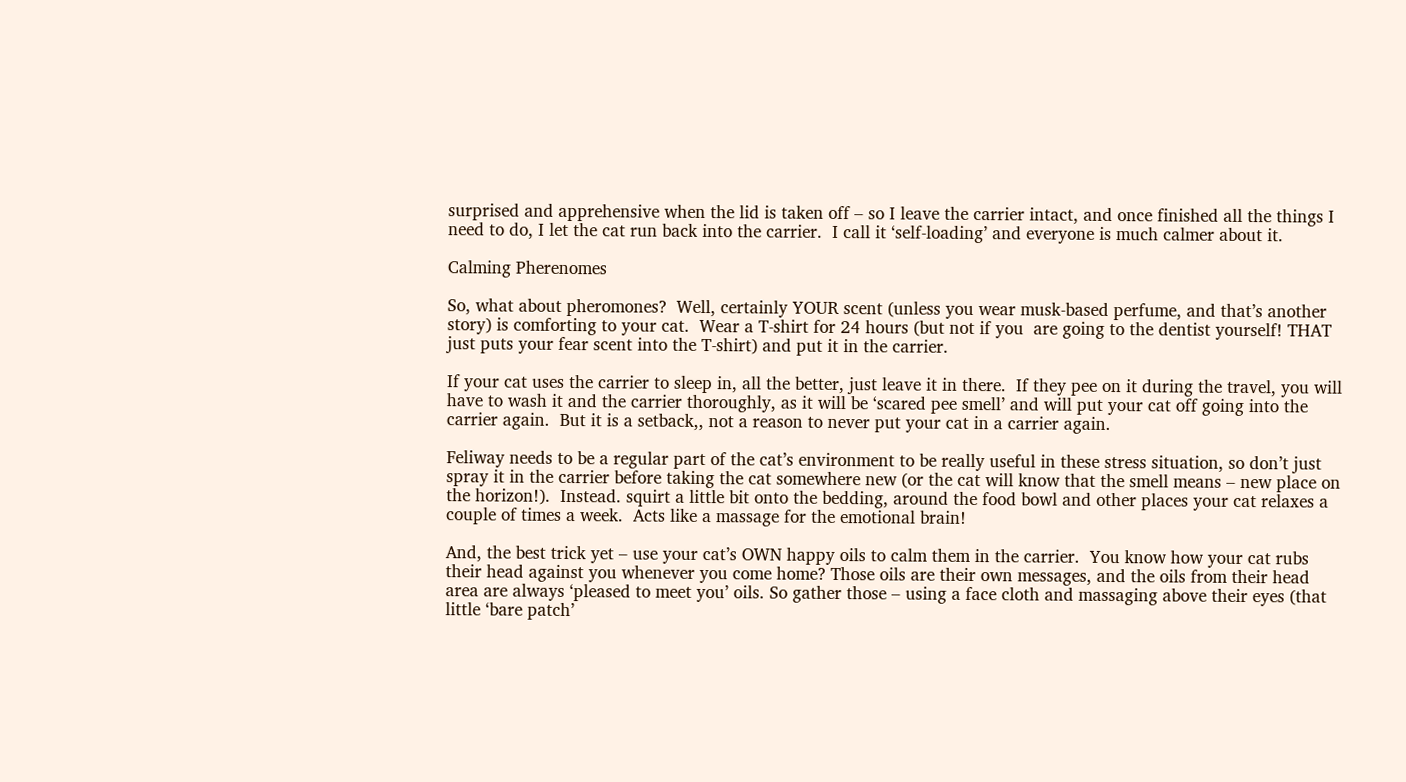surprised and apprehensive when the lid is taken off – so I leave the carrier intact, and once finished all the things I need to do, I let the cat run back into the carrier.  I call it ‘self-loading’ and everyone is much calmer about it.

Calming Pherenomes

So, what about pheromones?  Well, certainly YOUR scent (unless you wear musk-based perfume, and that’s another story) is comforting to your cat.  Wear a T-shirt for 24 hours (but not if you  are going to the dentist yourself! THAT just puts your fear scent into the T-shirt) and put it in the carrier.

If your cat uses the carrier to sleep in, all the better, just leave it in there.  If they pee on it during the travel, you will have to wash it and the carrier thoroughly, as it will be ‘scared pee smell’ and will put your cat off going into the carrier again.  But it is a setback,, not a reason to never put your cat in a carrier again.

Feliway needs to be a regular part of the cat’s environment to be really useful in these stress situation, so don’t just spray it in the carrier before taking the cat somewhere new (or the cat will know that the smell means – new place on the horizon!).  Instead. squirt a little bit onto the bedding, around the food bowl and other places your cat relaxes a couple of times a week.  Acts like a massage for the emotional brain!

And, the best trick yet – use your cat’s OWN happy oils to calm them in the carrier.  You know how your cat rubs their head against you whenever you come home? Those oils are their own messages, and the oils from their head area are always ‘pleased to meet you’ oils. So gather those – using a face cloth and massaging above their eyes (that little ‘bare patch’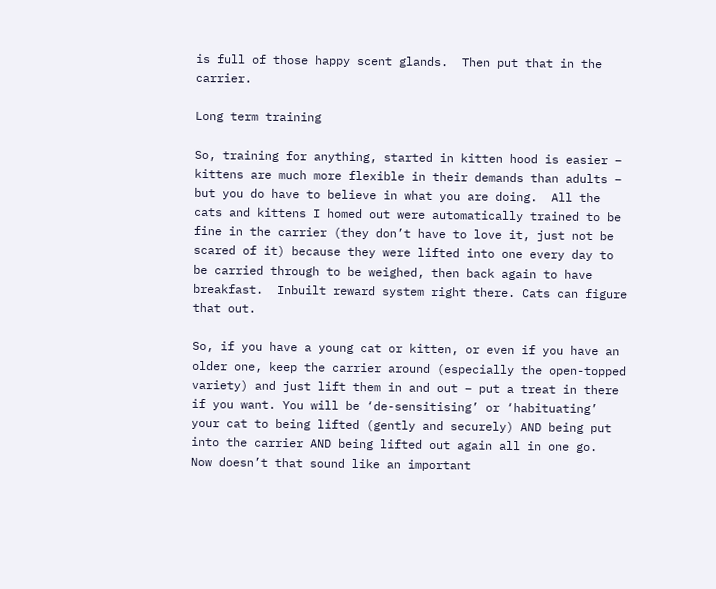is full of those happy scent glands.  Then put that in the carrier.

Long term training

So, training for anything, started in kitten hood is easier – kittens are much more flexible in their demands than adults – but you do have to believe in what you are doing.  All the cats and kittens I homed out were automatically trained to be fine in the carrier (they don’t have to love it, just not be scared of it) because they were lifted into one every day to be carried through to be weighed, then back again to have breakfast.  Inbuilt reward system right there. Cats can figure that out.

So, if you have a young cat or kitten, or even if you have an older one, keep the carrier around (especially the open-topped variety) and just lift them in and out – put a treat in there if you want. You will be ‘de-sensitising’ or ‘habituating’ your cat to being lifted (gently and securely) AND being put into the carrier AND being lifted out again all in one go.  Now doesn’t that sound like an important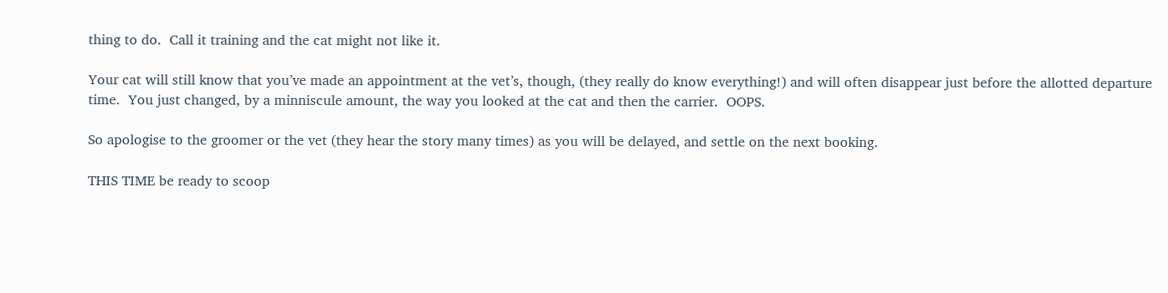thing to do.  Call it training and the cat might not like it.

Your cat will still know that you’ve made an appointment at the vet’s, though, (they really do know everything!) and will often disappear just before the allotted departure time.  You just changed, by a minniscule amount, the way you looked at the cat and then the carrier.  OOPS.

So apologise to the groomer or the vet (they hear the story many times) as you will be delayed, and settle on the next booking.

THIS TIME be ready to scoop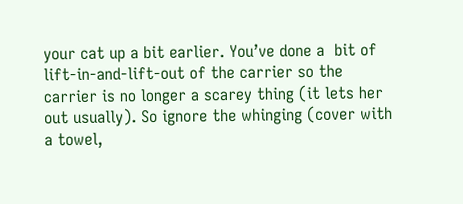your cat up a bit earlier. You’ve done a  bit of lift-in-and-lift-out of the carrier so the carrier is no longer a scarey thing (it lets her out usually). So ignore the whinging (cover with a towel,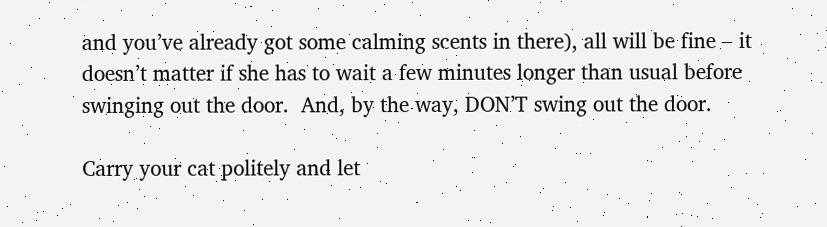and you’ve already got some calming scents in there), all will be fine – it doesn’t matter if she has to wait a few minutes longer than usual before swinging out the door.  And, by the way, DON’T swing out the door.

Carry your cat politely and let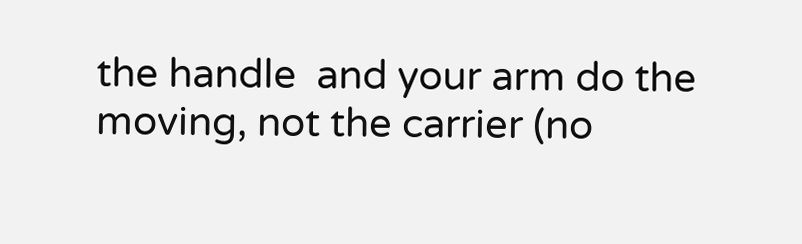the handle  and your arm do the moving, not the carrier (no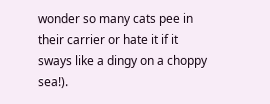wonder so many cats pee in their carrier or hate it if it sways like a dingy on a choppy sea!).